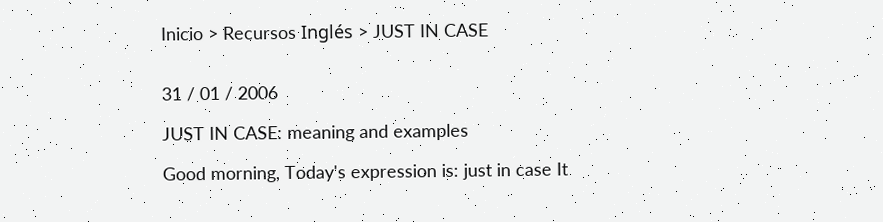Inicio > Recursos Inglés > JUST IN CASE


31 / 01 / 2006

JUST IN CASE: meaning and examples

Good morning, Today's expression is: just in case It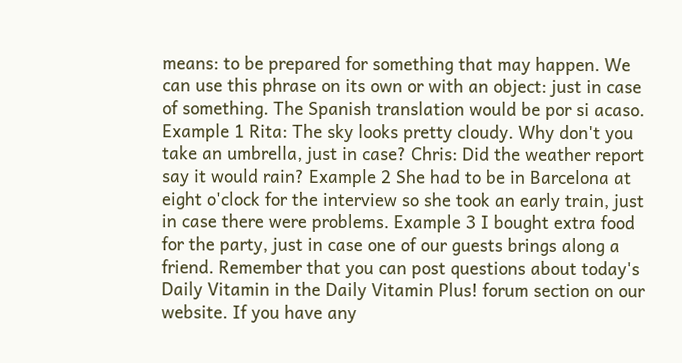means: to be prepared for something that may happen. We can use this phrase on its own or with an object: just in case of something. The Spanish translation would be por si acaso. Example 1 Rita: The sky looks pretty cloudy. Why don't you take an umbrella, just in case? Chris: Did the weather report say it would rain? Example 2 She had to be in Barcelona at eight o'clock for the interview so she took an early train, just in case there were problems. Example 3 I bought extra food for the party, just in case one of our guests brings along a friend. Remember that you can post questions about today's Daily Vitamin in the Daily Vitamin Plus! forum section on our website. If you have any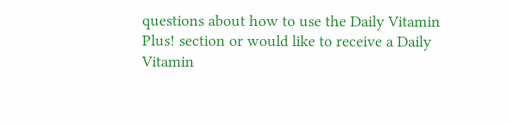questions about how to use the Daily Vitamin Plus! section or would like to receive a Daily Vitamin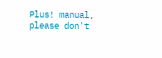Plus! manual, please don't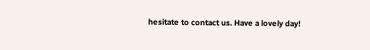hesitate to contact us. Have a lovely day!